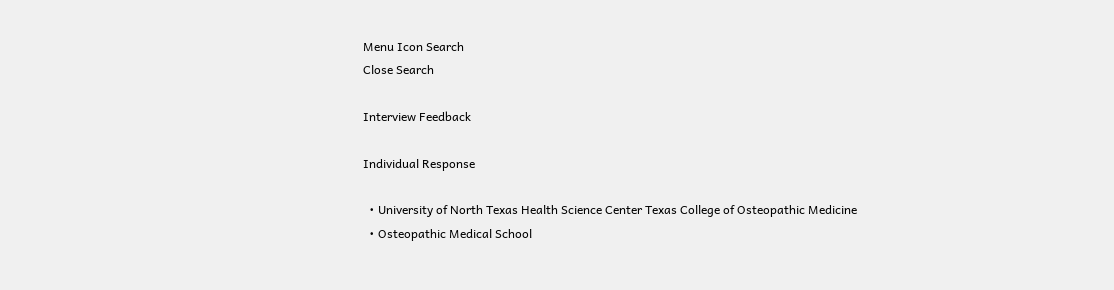Menu Icon Search
Close Search

Interview Feedback

Individual Response

  • University of North Texas Health Science Center Texas College of Osteopathic Medicine
  • Osteopathic Medical School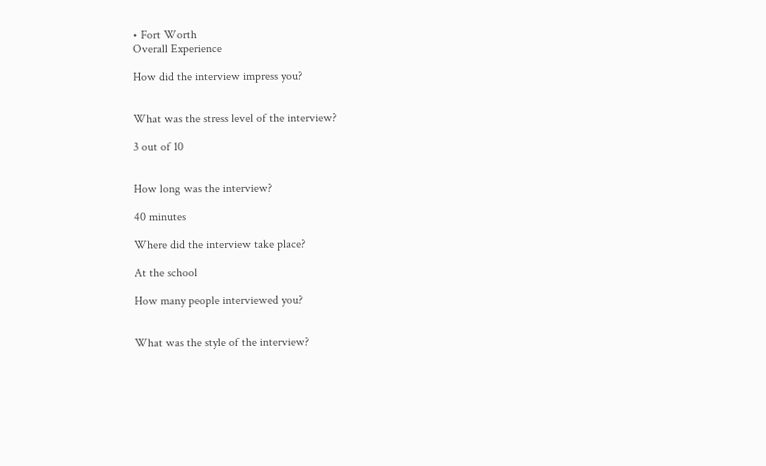• Fort Worth
Overall Experience

How did the interview impress you?


What was the stress level of the interview?

3 out of 10


How long was the interview?

40 minutes

Where did the interview take place?

At the school

How many people interviewed you?


What was the style of the interview?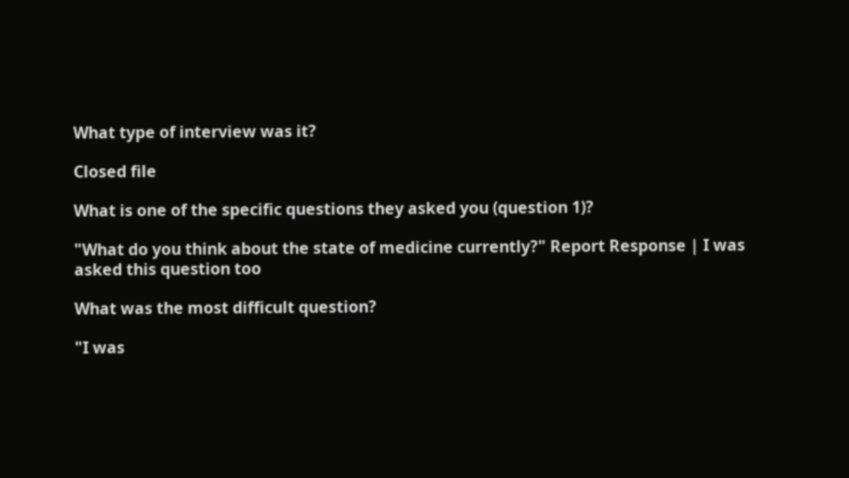What type of interview was it?

Closed file

What is one of the specific questions they asked you (question 1)?

"What do you think about the state of medicine currently?" Report Response | I was asked this question too

What was the most difficult question?

"I was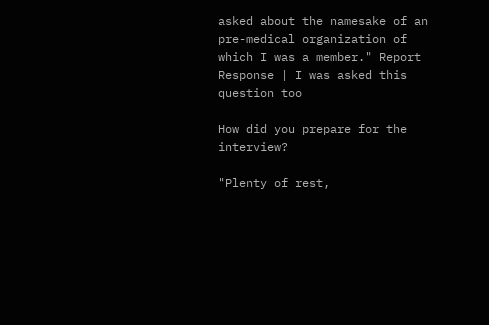asked about the namesake of an pre-medical organization of which I was a member." Report Response | I was asked this question too

How did you prepare for the interview?

"Plenty of rest,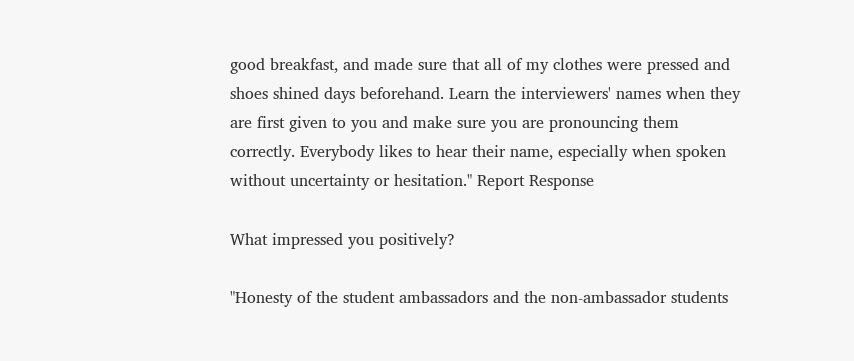good breakfast, and made sure that all of my clothes were pressed and shoes shined days beforehand. Learn the interviewers' names when they are first given to you and make sure you are pronouncing them correctly. Everybody likes to hear their name, especially when spoken without uncertainty or hesitation." Report Response

What impressed you positively?

"Honesty of the student ambassadors and the non-ambassador students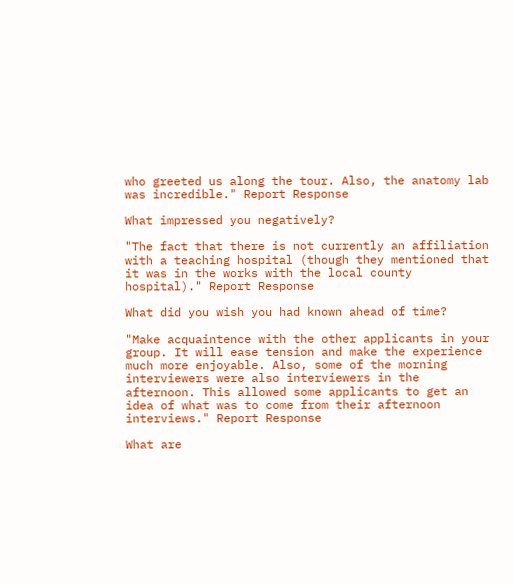who greeted us along the tour. Also, the anatomy lab was incredible." Report Response

What impressed you negatively?

"The fact that there is not currently an affiliation with a teaching hospital (though they mentioned that it was in the works with the local county hospital)." Report Response

What did you wish you had known ahead of time?

"Make acquaintence with the other applicants in your group. It will ease tension and make the experience much more enjoyable. Also, some of the morning interviewers were also interviewers in the afternoon. This allowed some applicants to get an idea of what was to come from their afternoon interviews." Report Response

What are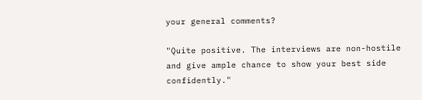your general comments?

"Quite positive. The interviews are non-hostile and give ample chance to show your best side confidently."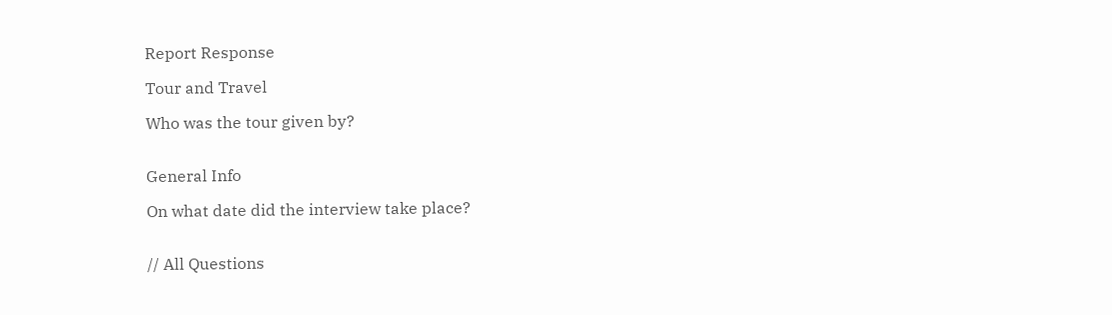Report Response

Tour and Travel

Who was the tour given by?


General Info

On what date did the interview take place?


// All Questions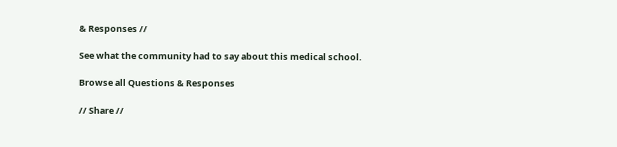& Responses //

See what the community had to say about this medical school.

Browse all Questions & Responses

// Share //